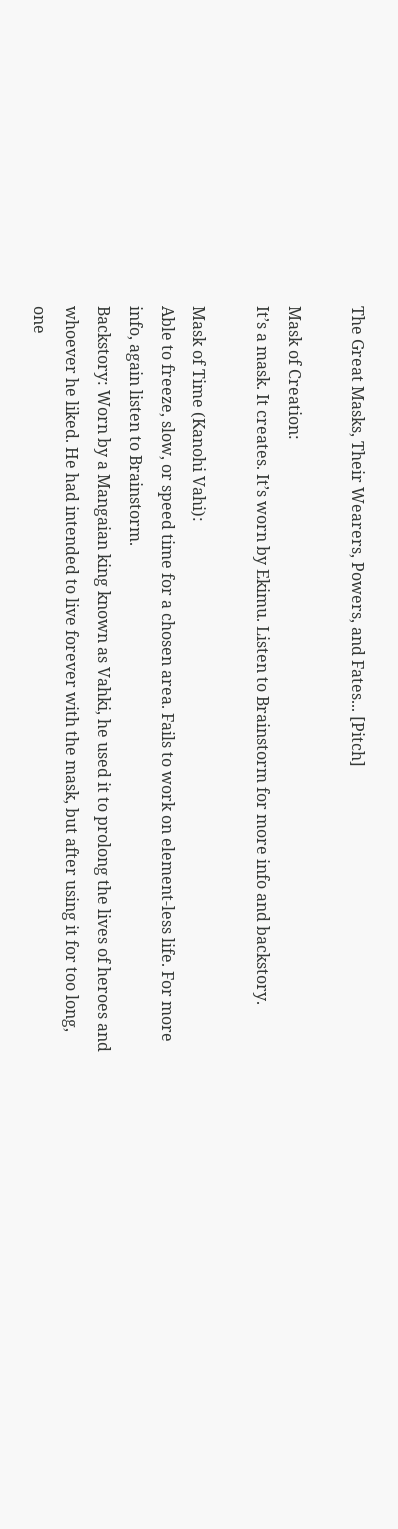The Great Masks, Their Wearers, Powers, and Fates... [Pitch]

Mask of Creation:
It’s a mask. It creates. It’s worn by Ekimu. Listen to Brainstorm for more info and backstory.

Mask of Time (Kanohi Vahi):
Able to freeze, slow, or speed time for a chosen area. Fails to work on element-less life. For more info, again listen to Brainstorm.
Backstory: Worn by a Mangaian king known as Vahki, he used it to prolong the lives of heroes and whoever he liked. He had intended to live forever with the mask, but after using it for too long, one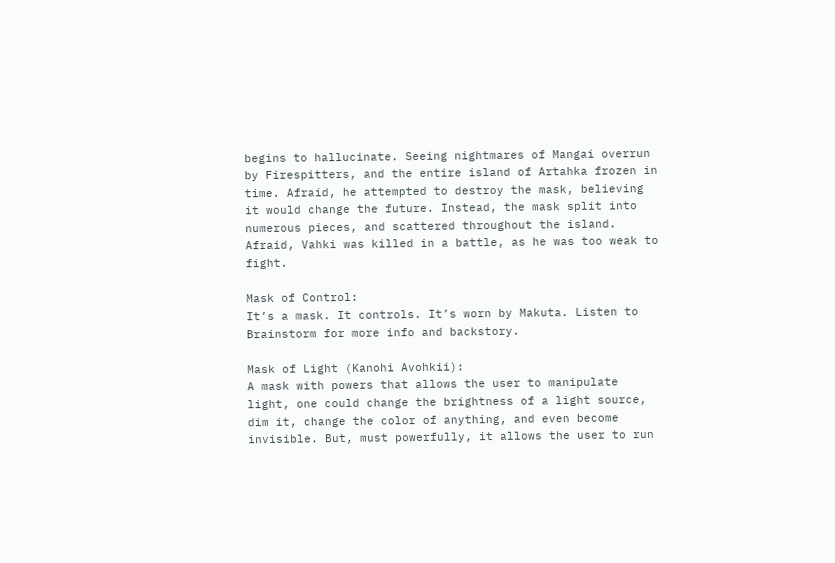begins to hallucinate. Seeing nightmares of Mangai overrun by Firespitters, and the entire island of Artahka frozen in time. Afraid, he attempted to destroy the mask, believing it would change the future. Instead, the mask split into numerous pieces, and scattered throughout the island. Afraid, Vahki was killed in a battle, as he was too weak to fight.

Mask of Control:
It’s a mask. It controls. It’s worn by Makuta. Listen to Brainstorm for more info and backstory.

Mask of Light (Kanohi Avohkii):
A mask with powers that allows the user to manipulate light, one could change the brightness of a light source, dim it, change the color of anything, and even become invisible. But, must powerfully, it allows the user to run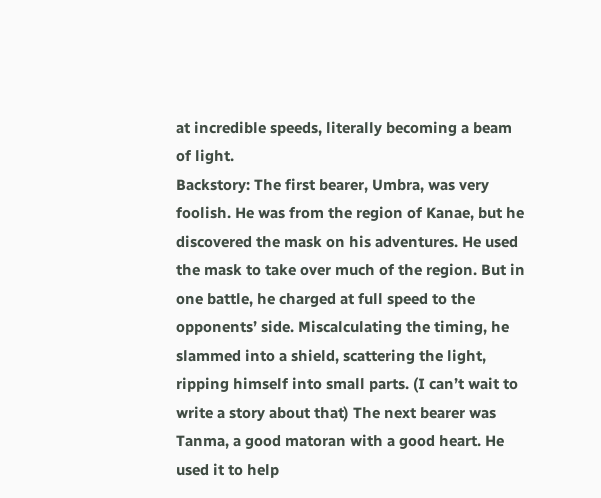at incredible speeds, literally becoming a beam of light.
Backstory: The first bearer, Umbra, was very foolish. He was from the region of Kanae, but he discovered the mask on his adventures. He used the mask to take over much of the region. But in one battle, he charged at full speed to the opponents’ side. Miscalculating the timing, he slammed into a shield, scattering the light, ripping himself into small parts. (I can’t wait to write a story about that) The next bearer was Tanma, a good matoran with a good heart. He used it to help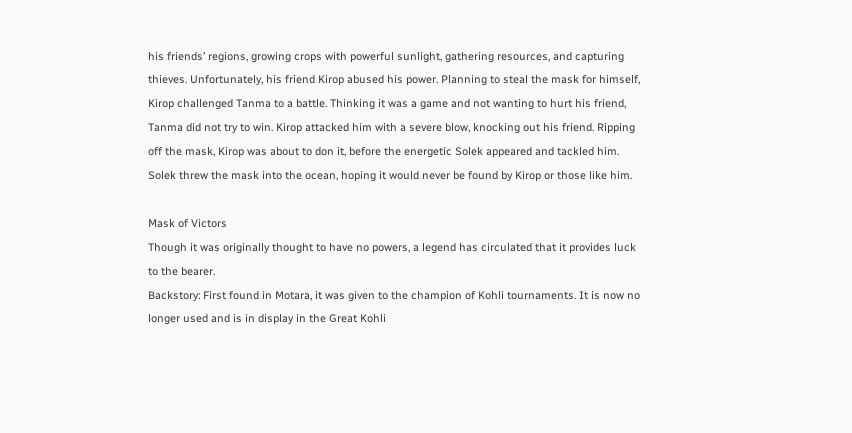his friends’ regions, growing crops with powerful sunlight, gathering resources, and capturing thieves. Unfortunately, his friend Kirop abused his power. Planning to steal the mask for himself, Kirop challenged Tanma to a battle. Thinking it was a game and not wanting to hurt his friend, Tanma did not try to win. Kirop attacked him with a severe blow, knocking out his friend. Ripping off the mask, Kirop was about to don it, before the energetic Solek appeared and tackled him. Solek threw the mask into the ocean, hoping it would never be found by Kirop or those like him.

Mask of Victors
Though it was originally thought to have no powers, a legend has circulated that it provides luck to the bearer.
Backstory: First found in Motara, it was given to the champion of Kohli tournaments. It is now no longer used and is in display in the Great Kohli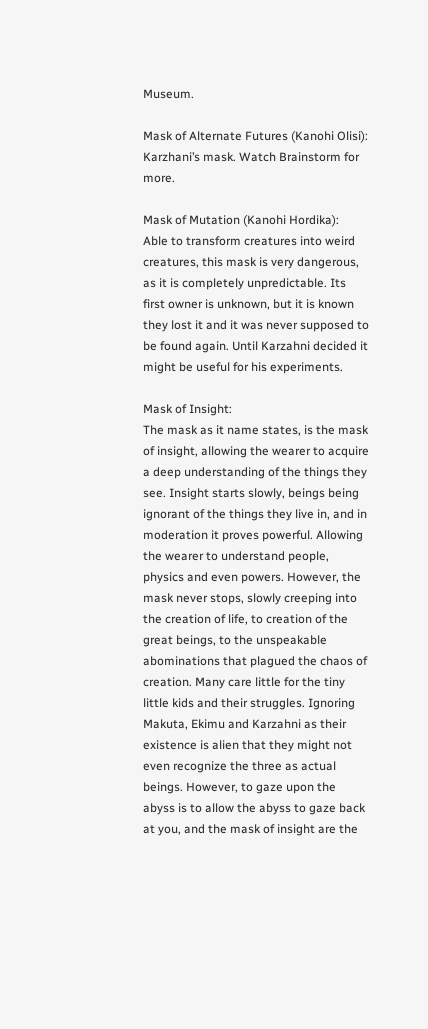Museum.

Mask of Alternate Futures (Kanohi Olisi):
Karzhani’s mask. Watch Brainstorm for more.

Mask of Mutation (Kanohi Hordika):
Able to transform creatures into weird creatures, this mask is very dangerous, as it is completely unpredictable. Its first owner is unknown, but it is known they lost it and it was never supposed to be found again. Until Karzahni decided it might be useful for his experiments.

Mask of Insight:
The mask as it name states, is the mask of insight, allowing the wearer to acquire a deep understanding of the things they see. Insight starts slowly, beings being ignorant of the things they live in, and in moderation it proves powerful. Allowing the wearer to understand people, physics and even powers. However, the mask never stops, slowly creeping into the creation of life, to creation of the great beings, to the unspeakable abominations that plagued the chaos of creation. Many care little for the tiny little kids and their struggles. Ignoring Makuta, Ekimu and Karzahni as their existence is alien that they might not even recognize the three as actual beings. However, to gaze upon the abyss is to allow the abyss to gaze back at you, and the mask of insight are the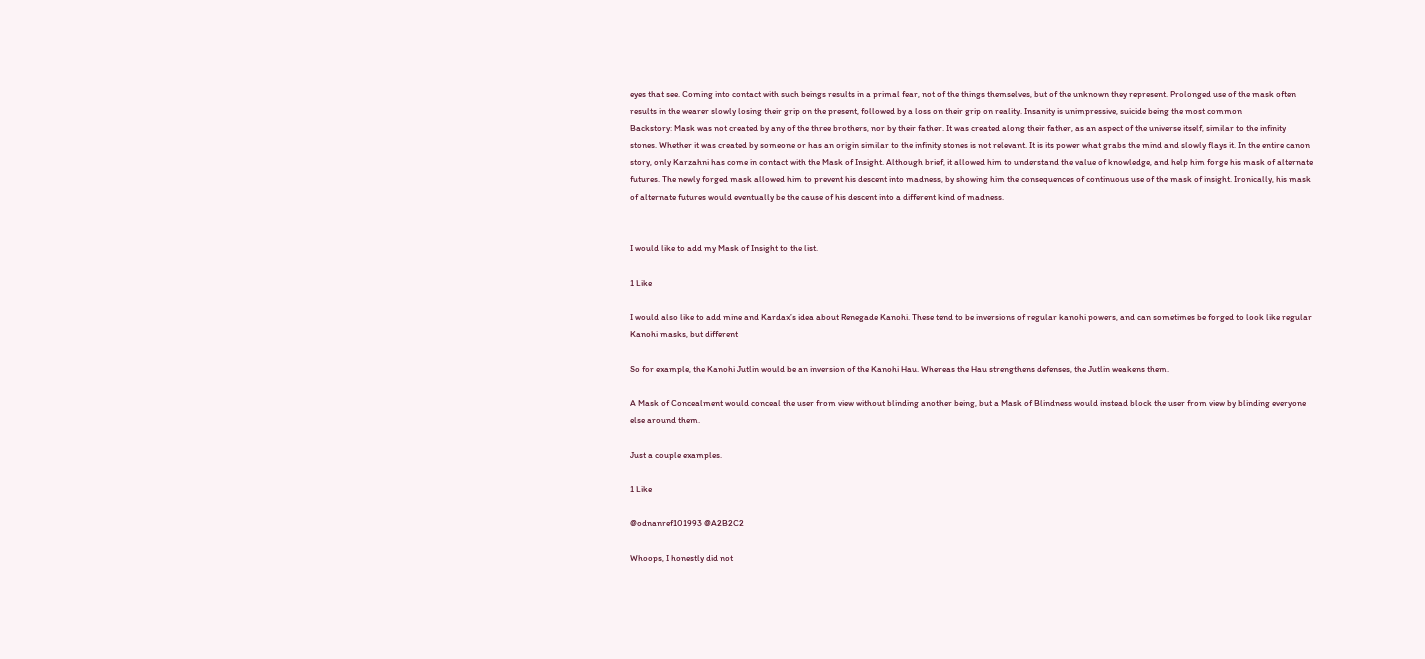eyes that see. Coming into contact with such beings results in a primal fear, not of the things themselves, but of the unknown they represent. Prolonged use of the mask often results in the wearer slowly losing their grip on the present, followed by a loss on their grip on reality. Insanity is unimpressive, suicide being the most common
Backstory: Mask was not created by any of the three brothers, nor by their father. It was created along their father, as an aspect of the universe itself, similar to the infinity stones. Whether it was created by someone or has an origin similar to the infinity stones is not relevant. It is its power what grabs the mind and slowly flays it. In the entire canon story, only Karzahni has come in contact with the Mask of Insight. Although brief, it allowed him to understand the value of knowledge, and help him forge his mask of alternate futures. The newly forged mask allowed him to prevent his descent into madness, by showing him the consequences of continuous use of the mask of insight. Ironically, his mask of alternate futures would eventually be the cause of his descent into a different kind of madness.


I would like to add my Mask of Insight to the list.

1 Like

I would also like to add mine and Kardax’s idea about Renegade Kanohi. These tend to be inversions of regular kanohi powers, and can sometimes be forged to look like regular Kanohi masks, but different

So for example, the Kanohi Jutlin would be an inversion of the Kanohi Hau. Whereas the Hau strengthens defenses, the Jutlin weakens them.

A Mask of Concealment would conceal the user from view without blinding another being, but a Mask of Blindness would instead block the user from view by blinding everyone else around them.

Just a couple examples.

1 Like

@odnanref101993 @A2B2C2

Whoops, I honestly did not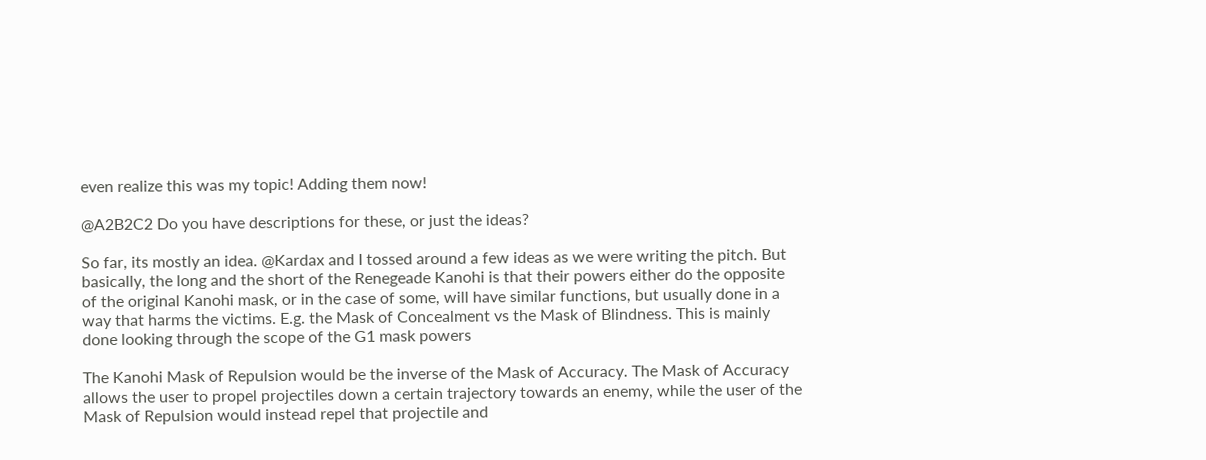even realize this was my topic! Adding them now!

@A2B2C2 Do you have descriptions for these, or just the ideas?

So far, its mostly an idea. @Kardax and I tossed around a few ideas as we were writing the pitch. But basically, the long and the short of the Renegeade Kanohi is that their powers either do the opposite of the original Kanohi mask, or in the case of some, will have similar functions, but usually done in a way that harms the victims. E.g. the Mask of Concealment vs the Mask of Blindness. This is mainly done looking through the scope of the G1 mask powers

The Kanohi Mask of Repulsion would be the inverse of the Mask of Accuracy. The Mask of Accuracy allows the user to propel projectiles down a certain trajectory towards an enemy, while the user of the Mask of Repulsion would instead repel that projectile and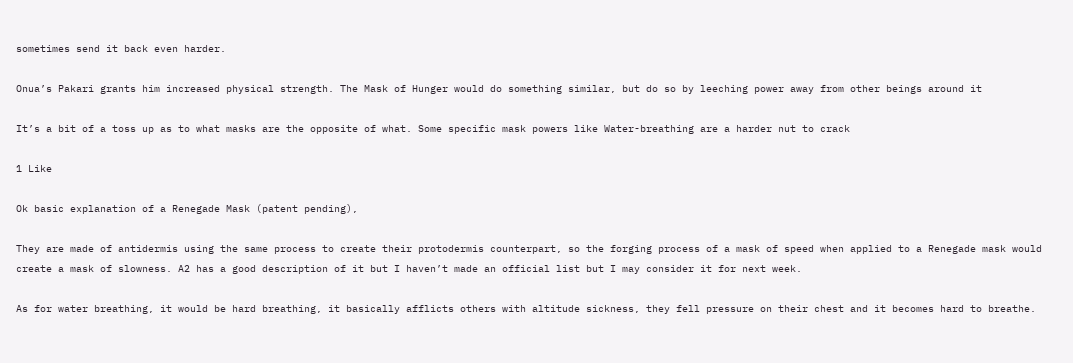sometimes send it back even harder.

Onua’s Pakari grants him increased physical strength. The Mask of Hunger would do something similar, but do so by leeching power away from other beings around it

It’s a bit of a toss up as to what masks are the opposite of what. Some specific mask powers like Water-breathing are a harder nut to crack

1 Like

Ok basic explanation of a Renegade Mask (patent pending),

They are made of antidermis using the same process to create their protodermis counterpart, so the forging process of a mask of speed when applied to a Renegade mask would create a mask of slowness. A2 has a good description of it but I haven’t made an official list but I may consider it for next week.

As for water breathing, it would be hard breathing, it basically afflicts others with altitude sickness, they fell pressure on their chest and it becomes hard to breathe.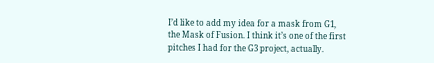I’d like to add my idea for a mask from G1, the Mask of Fusion. I think it’s one of the first pitches I had for the G3 project, actually.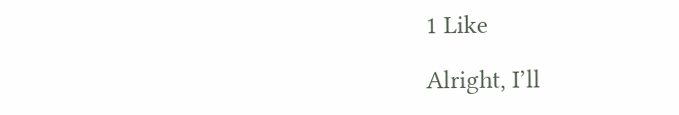1 Like

Alright, I’ll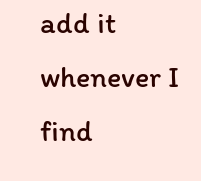add it whenever I find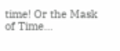time! Or the Mask of Time…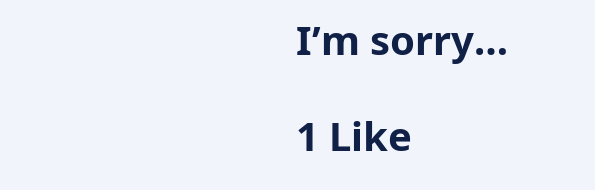I’m sorry…

1 Like